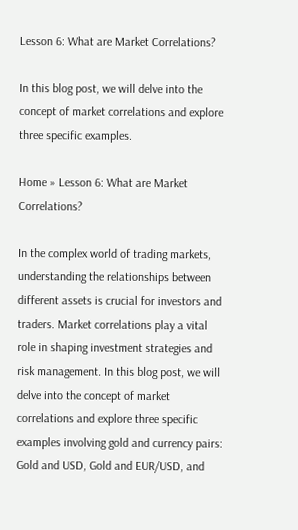Lesson 6: What are Market Correlations?

In this blog post, we will delve into the concept of market correlations and explore three specific examples.

Home » Lesson 6: What are Market Correlations?

In the complex world of trading markets, understanding the relationships between different assets is crucial for investors and traders. Market correlations play a vital role in shaping investment strategies and risk management. In this blog post, we will delve into the concept of market correlations and explore three specific examples involving gold and currency pairs: Gold and USD, Gold and EUR/USD, and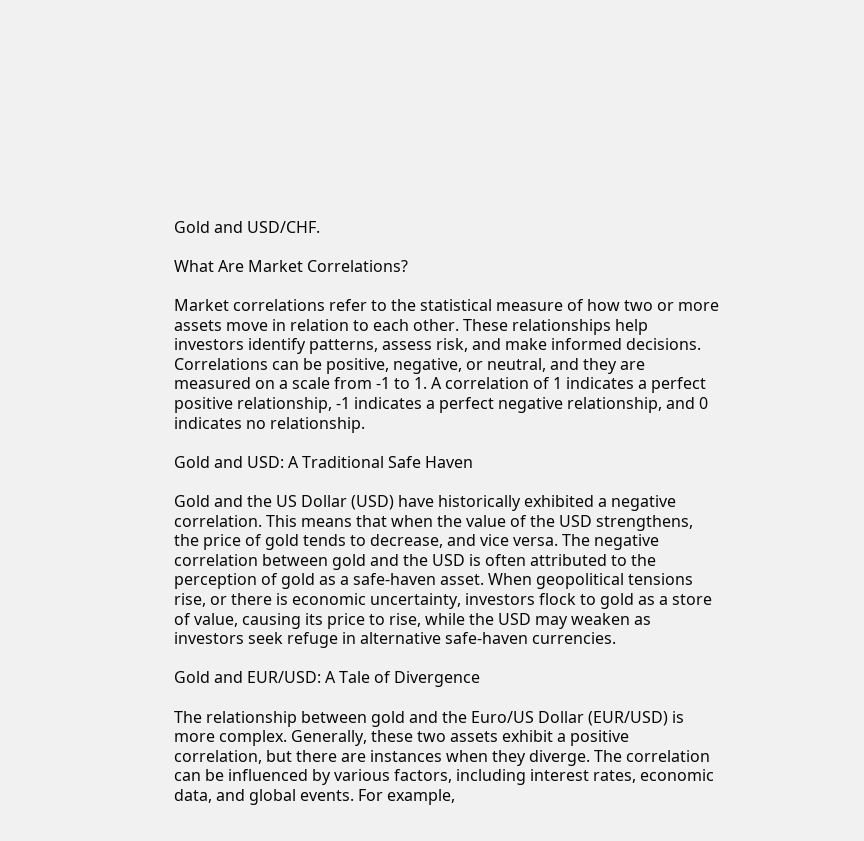Gold and USD/CHF.

What Are Market Correlations?

Market correlations refer to the statistical measure of how two or more assets move in relation to each other. These relationships help investors identify patterns, assess risk, and make informed decisions. Correlations can be positive, negative, or neutral, and they are measured on a scale from -1 to 1. A correlation of 1 indicates a perfect positive relationship, -1 indicates a perfect negative relationship, and 0 indicates no relationship.

Gold and USD: A Traditional Safe Haven

Gold and the US Dollar (USD) have historically exhibited a negative correlation. This means that when the value of the USD strengthens, the price of gold tends to decrease, and vice versa. The negative correlation between gold and the USD is often attributed to the perception of gold as a safe-haven asset. When geopolitical tensions rise, or there is economic uncertainty, investors flock to gold as a store of value, causing its price to rise, while the USD may weaken as investors seek refuge in alternative safe-haven currencies.

Gold and EUR/USD: A Tale of Divergence

The relationship between gold and the Euro/US Dollar (EUR/USD) is more complex. Generally, these two assets exhibit a positive correlation, but there are instances when they diverge. The correlation can be influenced by various factors, including interest rates, economic data, and global events. For example,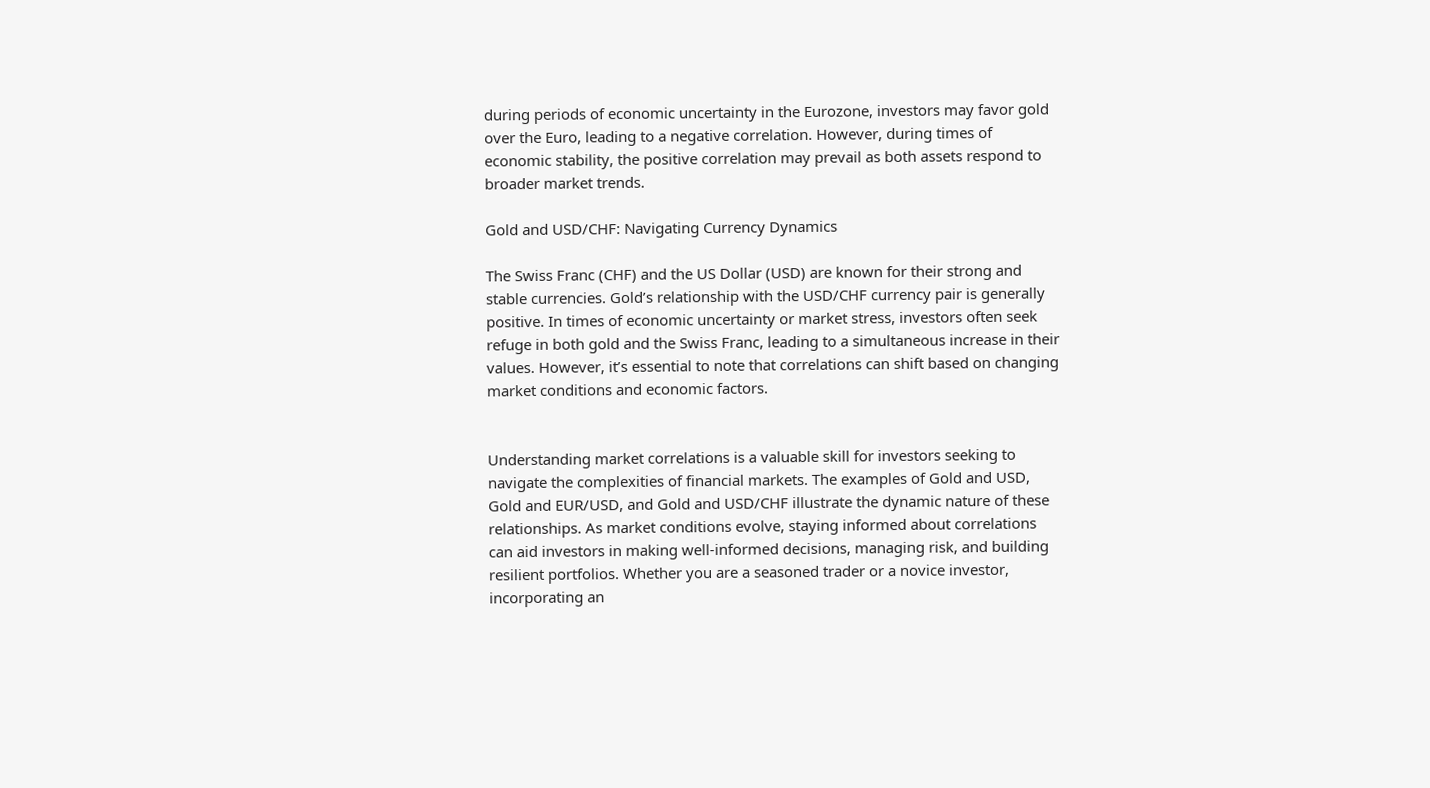during periods of economic uncertainty in the Eurozone, investors may favor gold over the Euro, leading to a negative correlation. However, during times of economic stability, the positive correlation may prevail as both assets respond to broader market trends.

Gold and USD/CHF: Navigating Currency Dynamics

The Swiss Franc (CHF) and the US Dollar (USD) are known for their strong and stable currencies. Gold’s relationship with the USD/CHF currency pair is generally positive. In times of economic uncertainty or market stress, investors often seek refuge in both gold and the Swiss Franc, leading to a simultaneous increase in their values. However, it’s essential to note that correlations can shift based on changing market conditions and economic factors.


Understanding market correlations is a valuable skill for investors seeking to navigate the complexities of financial markets. The examples of Gold and USD, Gold and EUR/USD, and Gold and USD/CHF illustrate the dynamic nature of these relationships. As market conditions evolve, staying informed about correlations can aid investors in making well-informed decisions, managing risk, and building resilient portfolios. Whether you are a seasoned trader or a novice investor, incorporating an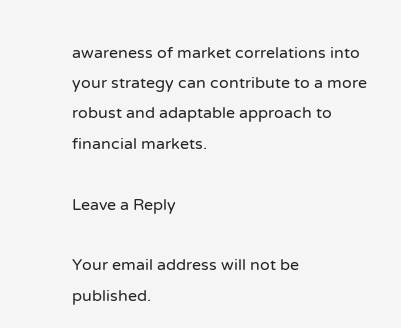awareness of market correlations into your strategy can contribute to a more robust and adaptable approach to financial markets.

Leave a Reply

Your email address will not be published.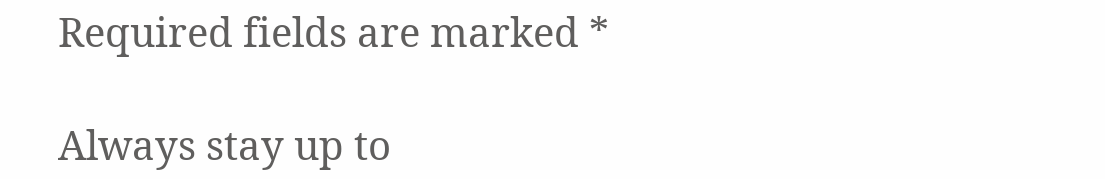Required fields are marked *

Always stay up to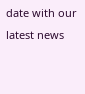date with our latest news